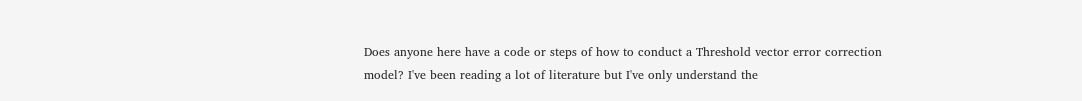Does anyone here have a code or steps of how to conduct a Threshold vector error correction model? I've been reading a lot of literature but I've only understand the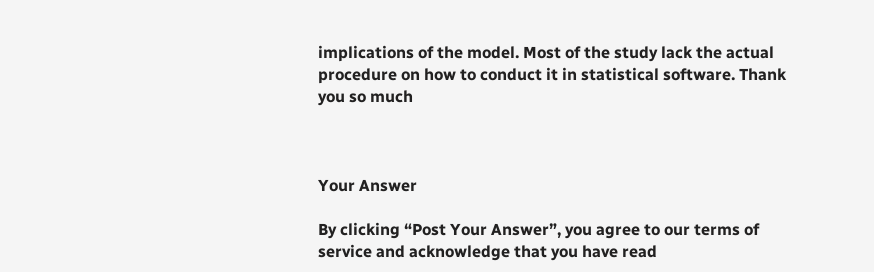implications of the model. Most of the study lack the actual procedure on how to conduct it in statistical software. Thank you so much



Your Answer

By clicking “Post Your Answer”, you agree to our terms of service and acknowledge that you have read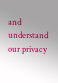and understand our privacy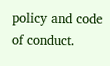policy and code of conduct.